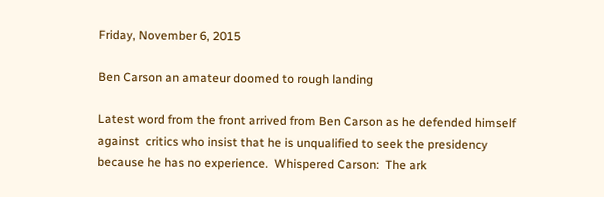Friday, November 6, 2015

Ben Carson an amateur doomed to rough landing

Latest word from the front arrived from Ben Carson as he defended himself against  critics who insist that he is unqualified to seek the presidency because he has no experience.  Whispered Carson:  The ark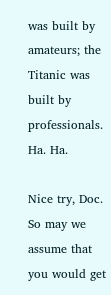was built by amateurs; the Titanic was built by professionals. Ha. Ha.

Nice try, Doc.  So may we assume that you would get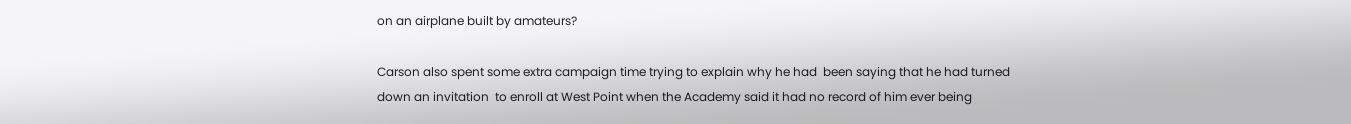on an airplane built by amateurs?

Carson also spent some extra campaign time trying to explain why he had  been saying that he had turned down an invitation  to enroll at West Point when the Academy said it had no record of him ever being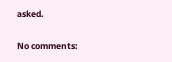asked.

No comments: